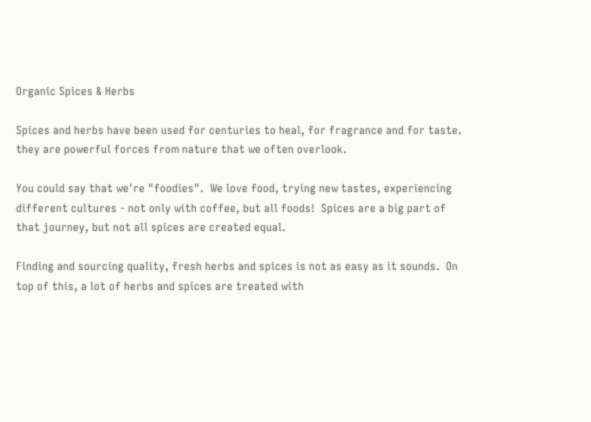Organic Spices & Herbs

Spices and herbs have been used for centuries to heal, for fragrance and for taste.  they are powerful forces from nature that we often overlook.

You could say that we're "foodies".  We love food, trying new tastes, experiencing different cultures - not only with coffee, but all foods!  Spices are a big part of that journey, but not all spices are created equal.

Finding and sourcing quality, fresh herbs and spices is not as easy as it sounds.  On top of this, a lot of herbs and spices are treated with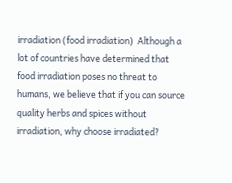irradiation (food irradiation)  Although a lot of countries have determined that food irradiation poses no threat to humans, we believe that if you can source quality herbs and spices without irradiation, why choose irradiated?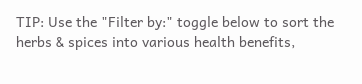TIP: Use the "Filter by:" toggle below to sort the herbs & spices into various health benefits,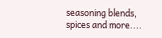seasoning blends, spices and more....